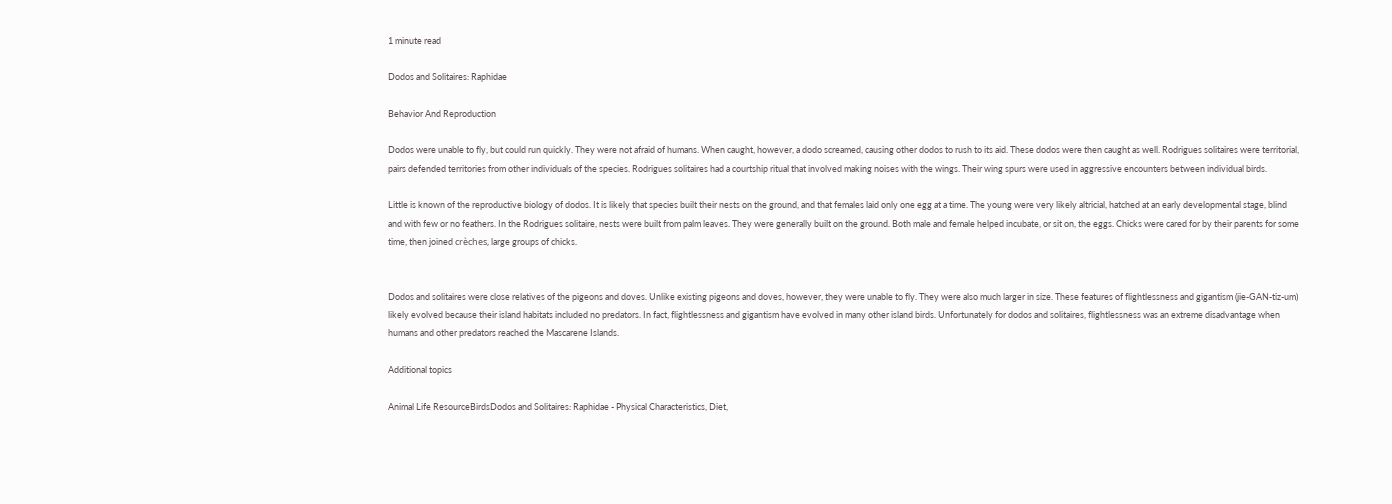1 minute read

Dodos and Solitaires: Raphidae

Behavior And Reproduction

Dodos were unable to fly, but could run quickly. They were not afraid of humans. When caught, however, a dodo screamed, causing other dodos to rush to its aid. These dodos were then caught as well. Rodrigues solitaires were territorial, pairs defended territories from other individuals of the species. Rodrigues solitaires had a courtship ritual that involved making noises with the wings. Their wing spurs were used in aggressive encounters between individual birds.

Little is known of the reproductive biology of dodos. It is likely that species built their nests on the ground, and that females laid only one egg at a time. The young were very likely altricial, hatched at an early developmental stage, blind and with few or no feathers. In the Rodrigues solitaire, nests were built from palm leaves. They were generally built on the ground. Both male and female helped incubate, or sit on, the eggs. Chicks were cared for by their parents for some time, then joined crèches, large groups of chicks.


Dodos and solitaires were close relatives of the pigeons and doves. Unlike existing pigeons and doves, however, they were unable to fly. They were also much larger in size. These features of flightlessness and gigantism (jie-GAN-tiz-um) likely evolved because their island habitats included no predators. In fact, flightlessness and gigantism have evolved in many other island birds. Unfortunately for dodos and solitaires, flightlessness was an extreme disadvantage when humans and other predators reached the Mascarene Islands.

Additional topics

Animal Life ResourceBirdsDodos and Solitaires: Raphidae - Physical Characteristics, Diet,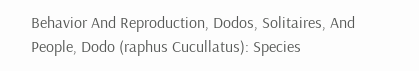Behavior And Reproduction, Dodos, Solitaires, And People, Dodo (raphus Cucullatus): Species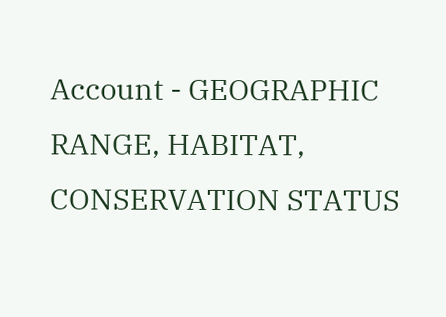Account - GEOGRAPHIC RANGE, HABITAT, CONSERVATION STATUS